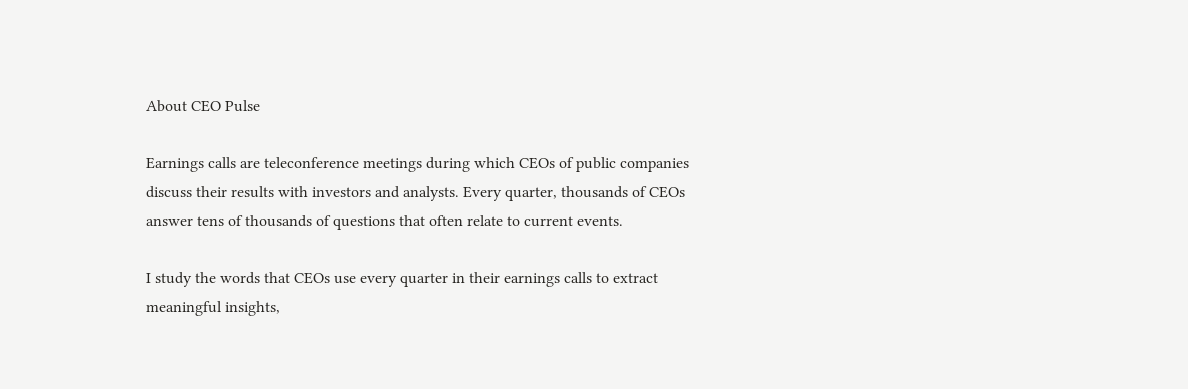About CEO Pulse

Earnings calls are teleconference meetings during which CEOs of public companies discuss their results with investors and analysts. Every quarter, thousands of CEOs answer tens of thousands of questions that often relate to current events.

I study the words that CEOs use every quarter in their earnings calls to extract meaningful insights,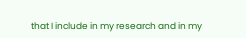that I include in my research and in my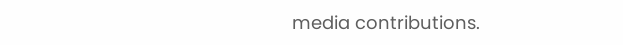media contributions.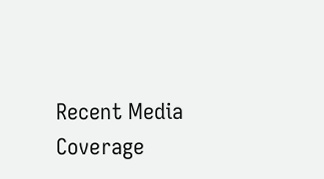Recent Media Coverage